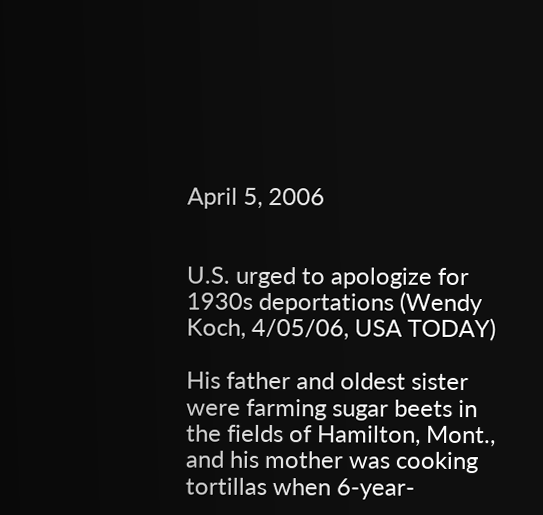April 5, 2006


U.S. urged to apologize for 1930s deportations (Wendy Koch, 4/05/06, USA TODAY)

His father and oldest sister were farming sugar beets in the fields of Hamilton, Mont., and his mother was cooking tortillas when 6-year-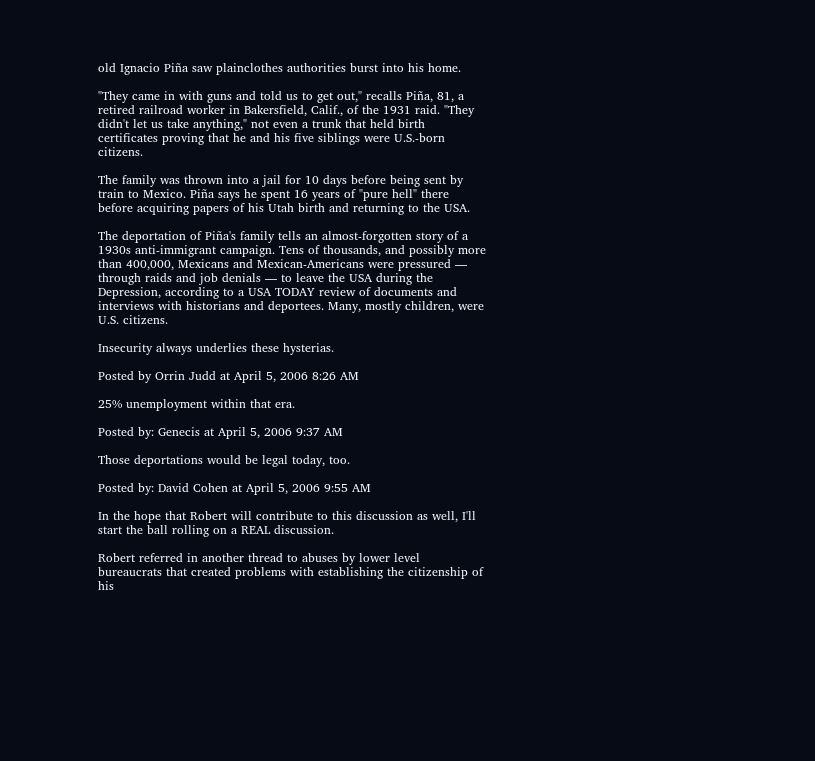old Ignacio Piña saw plainclothes authorities burst into his home.

"They came in with guns and told us to get out," recalls Piña, 81, a retired railroad worker in Bakersfield, Calif., of the 1931 raid. "They didn't let us take anything," not even a trunk that held birth certificates proving that he and his five siblings were U.S.-born citizens.

The family was thrown into a jail for 10 days before being sent by train to Mexico. Piña says he spent 16 years of "pure hell" there before acquiring papers of his Utah birth and returning to the USA.

The deportation of Piña's family tells an almost-forgotten story of a 1930s anti-immigrant campaign. Tens of thousands, and possibly more than 400,000, Mexicans and Mexican-Americans were pressured — through raids and job denials — to leave the USA during the Depression, according to a USA TODAY review of documents and interviews with historians and deportees. Many, mostly children, were U.S. citizens.

Insecurity always underlies these hysterias.

Posted by Orrin Judd at April 5, 2006 8:26 AM

25% unemployment within that era.

Posted by: Genecis at April 5, 2006 9:37 AM

Those deportations would be legal today, too.

Posted by: David Cohen at April 5, 2006 9:55 AM

In the hope that Robert will contribute to this discussion as well, I'll start the ball rolling on a REAL discussion.

Robert referred in another thread to abuses by lower level bureaucrats that created problems with establishing the citizenship of his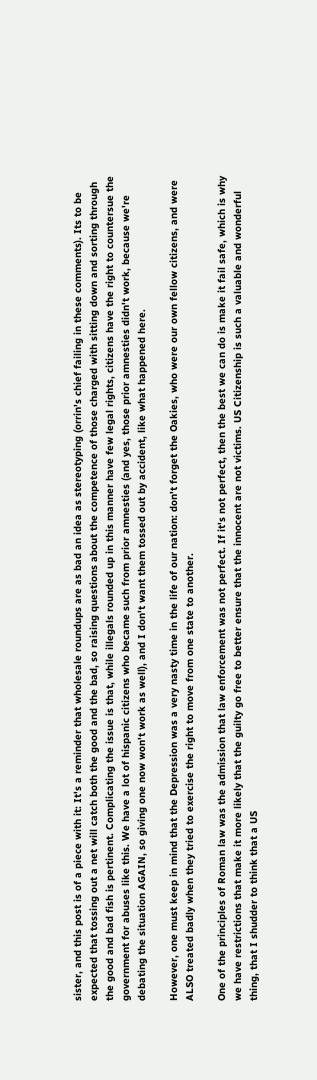sister, and this post is of a piece with it: It's a reminder that wholesale roundups are as bad an idea as stereotyping (orrin's chief failing in these comments). Its to be expected that tossing out a net will catch both the good and the bad, so raising questions about the competence of those charged with sitting down and sorting through the good and bad fish is pertinent. Complicating the issue is that, while illegals rounded up in this manner have few legal rights, citizens have the right to countersue the government for abuses like this. We have a lot of hispanic citizens who became such from prior amnesties (and yes, those prior amnesties didn't work, because we're debating the situation AGAIN, so giving one now won't work as well), and I don't want them tossed out by accident, like what happened here.

However, one must keep in mind that the Depression was a very nasty time in the life of our nation: don't forget the Oakies, who were our own fellow citizens, and were ALSO treated badly when they tried to exercise the right to move from one state to another.

One of the principles of Roman law was the admission that law enforcement was not perfect. If it's not perfect, then the best we can do is make it fail safe, which is why we have restrictions that make it more likely that the guilty go free to better ensure that the innocent are not victims. US Citizenship is such a valuable and wonderful thing, that I shudder to think that a US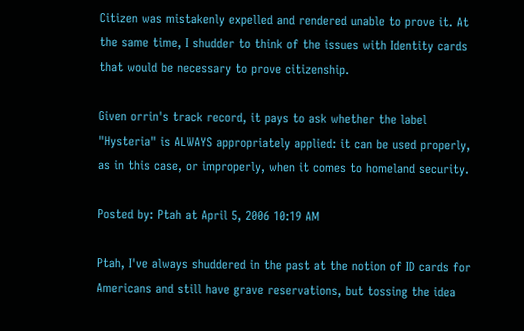Citizen was mistakenly expelled and rendered unable to prove it. At the same time, I shudder to think of the issues with Identity cards that would be necessary to prove citizenship.

Given orrin's track record, it pays to ask whether the label "Hysteria" is ALWAYS appropriately applied: it can be used properly, as in this case, or improperly, when it comes to homeland security.

Posted by: Ptah at April 5, 2006 10:19 AM

Ptah, I've always shuddered in the past at the notion of ID cards for Americans and still have grave reservations, but tossing the idea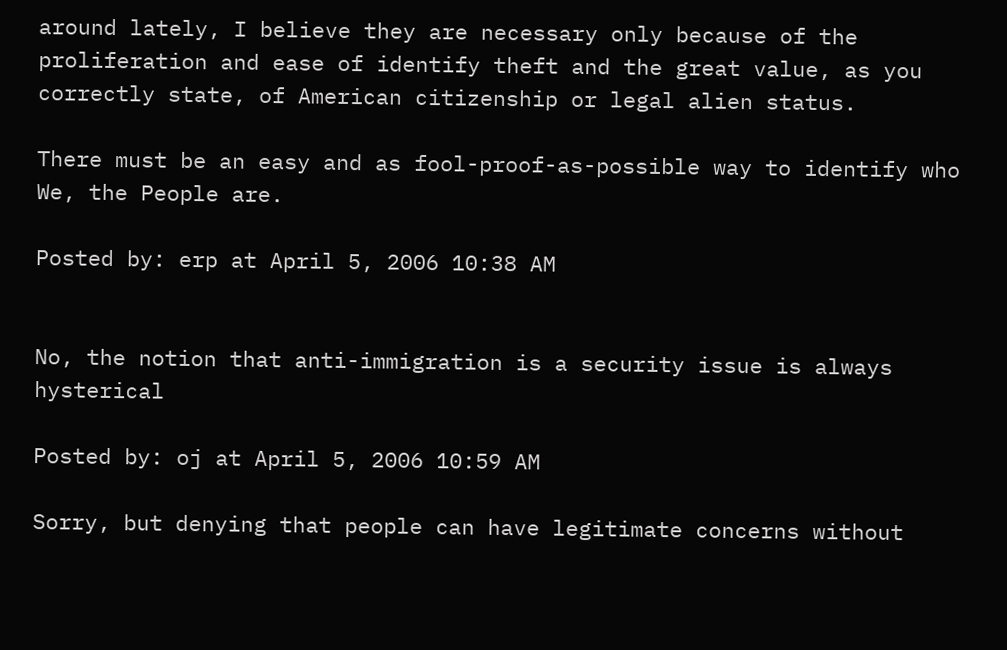around lately, I believe they are necessary only because of the proliferation and ease of identify theft and the great value, as you correctly state, of American citizenship or legal alien status.

There must be an easy and as fool-proof-as-possible way to identify who We, the People are.

Posted by: erp at April 5, 2006 10:38 AM


No, the notion that anti-immigration is a security issue is always hysterical

Posted by: oj at April 5, 2006 10:59 AM

Sorry, but denying that people can have legitimate concerns without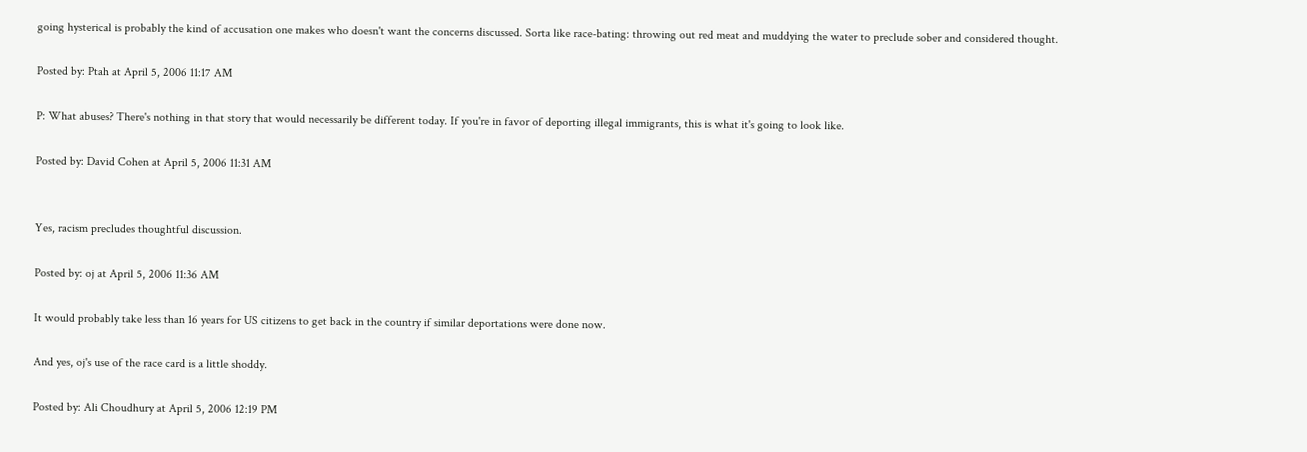going hysterical is probably the kind of accusation one makes who doesn't want the concerns discussed. Sorta like race-bating: throwing out red meat and muddying the water to preclude sober and considered thought.

Posted by: Ptah at April 5, 2006 11:17 AM

P: What abuses? There's nothing in that story that would necessarily be different today. If you're in favor of deporting illegal immigrants, this is what it's going to look like.

Posted by: David Cohen at April 5, 2006 11:31 AM


Yes, racism precludes thoughtful discussion.

Posted by: oj at April 5, 2006 11:36 AM

It would probably take less than 16 years for US citizens to get back in the country if similar deportations were done now.

And yes, oj's use of the race card is a little shoddy.

Posted by: Ali Choudhury at April 5, 2006 12:19 PM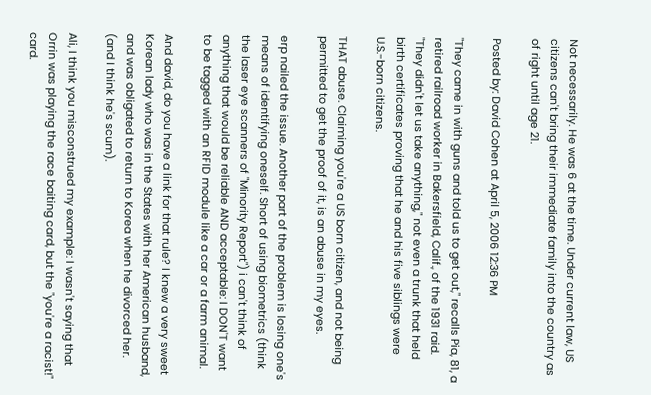Not necessarily. He was 6 at the time. Under current law, US citizens can't bring their immediate family into the country as of right until age 21.

Posted by: David Cohen at April 5, 2006 12:36 PM

"They came in with guns and told us to get out," recalls Pia, 81, a retired railroad worker in Bakersfield, Calif., of the 1931 raid. "They didn't let us take anything," not even a trunk that held birth certificates proving that he and his five siblings were U.S.-born citizens.

THAT abuse. Claiming you're a US born citizen, and not being permitted to get the proof of it, is an abuse in my eyes.

erp nailed the issue. Another part of the problem is losing one's means of identifying oneself. Short of using biometrics (think the laser eye scanners of "Minority Report") i can't think of anything that would be reliable AND acceptable: I DON'T want to be tagged with an RFID module like a car or a farm animal.

And david, do you have a link for that rule? I knew a very sweet Korean lady who was in the States with her American husband, and was obligated to return to Korea when he divorced her. (and I think he's scum).

Ali, I think you misconstrued my example: I wasn't saying that Orrin was playing the race baiting card, but the "you're a racist!" card.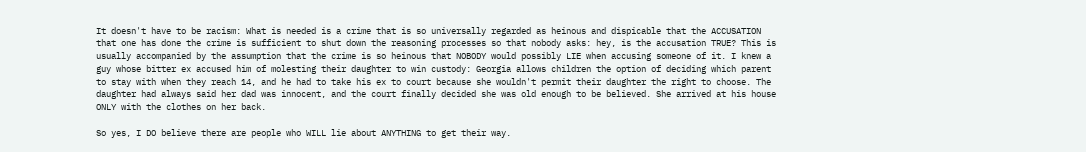It doesn't have to be racism: What is needed is a crime that is so universally regarded as heinous and dispicable that the ACCUSATION that one has done the crime is sufficient to shut down the reasoning processes so that nobody asks: hey, is the accusation TRUE? This is usually accompanied by the assumption that the crime is so heinous that NOBODY would possibly LIE when accusing someone of it. I knew a guy whose bitter ex accused him of molesting their daughter to win custody: Georgia allows children the option of deciding which parent to stay with when they reach 14, and he had to take his ex to court because she wouldn't permit their daughter the right to choose. The daughter had always said her dad was innocent, and the court finally decided she was old enough to be believed. She arrived at his house ONLY with the clothes on her back.

So yes, I DO believe there are people who WILL lie about ANYTHING to get their way.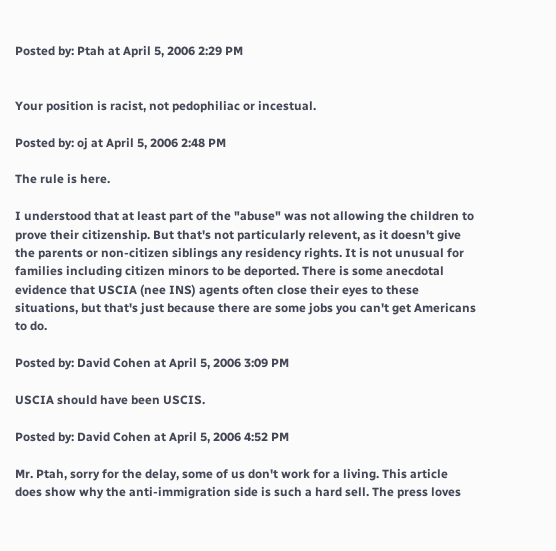Posted by: Ptah at April 5, 2006 2:29 PM


Your position is racist, not pedophiliac or incestual.

Posted by: oj at April 5, 2006 2:48 PM

The rule is here.

I understood that at least part of the "abuse" was not allowing the children to prove their citizenship. But that's not particularly relevent, as it doesn't give the parents or non-citizen siblings any residency rights. It is not unusual for families including citizen minors to be deported. There is some anecdotal evidence that USCIA (nee INS) agents often close their eyes to these situations, but that's just because there are some jobs you can't get Americans to do.

Posted by: David Cohen at April 5, 2006 3:09 PM

USCIA should have been USCIS.

Posted by: David Cohen at April 5, 2006 4:52 PM

Mr. Ptah, sorry for the delay, some of us don't work for a living. This article does show why the anti-immigration side is such a hard sell. The press loves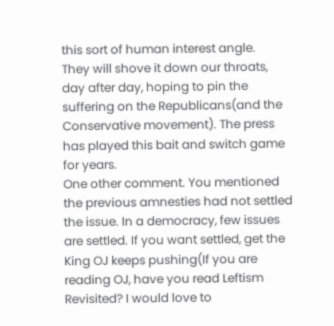this sort of human interest angle.
They will shove it down our throats, day after day, hoping to pin the suffering on the Republicans(and the Conservative movement). The press has played this bait and switch game for years.
One other comment. You mentioned the previous amnesties had not settled the issue. In a democracy, few issues are settled. If you want settled, get the King OJ keeps pushing(If you are reading OJ, have you read Leftism Revisited? I would love to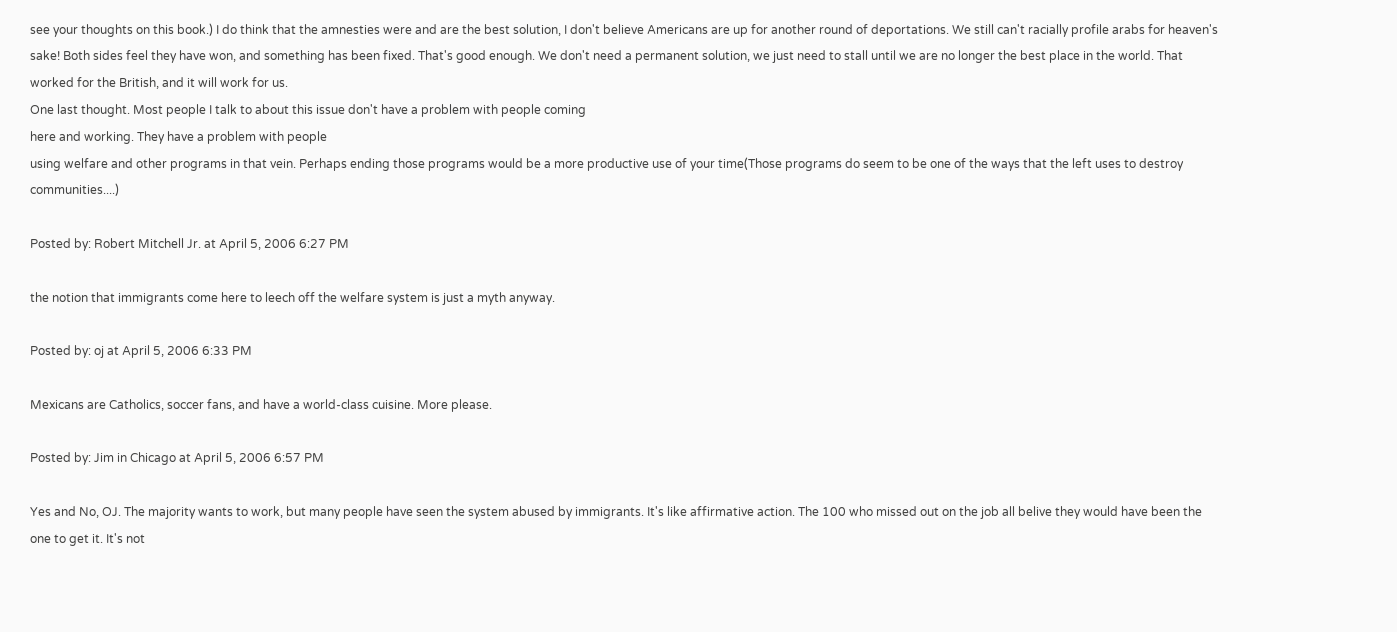see your thoughts on this book.) I do think that the amnesties were and are the best solution, I don't believe Americans are up for another round of deportations. We still can't racially profile arabs for heaven's sake! Both sides feel they have won, and something has been fixed. That's good enough. We don't need a permanent solution, we just need to stall until we are no longer the best place in the world. That worked for the British, and it will work for us.
One last thought. Most people I talk to about this issue don't have a problem with people coming
here and working. They have a problem with people
using welfare and other programs in that vein. Perhaps ending those programs would be a more productive use of your time(Those programs do seem to be one of the ways that the left uses to destroy communities....)

Posted by: Robert Mitchell Jr. at April 5, 2006 6:27 PM

the notion that immigrants come here to leech off the welfare system is just a myth anyway.

Posted by: oj at April 5, 2006 6:33 PM

Mexicans are Catholics, soccer fans, and have a world-class cuisine. More please.

Posted by: Jim in Chicago at April 5, 2006 6:57 PM

Yes and No, OJ. The majority wants to work, but many people have seen the system abused by immigrants. It's like affirmative action. The 100 who missed out on the job all belive they would have been the one to get it. It's not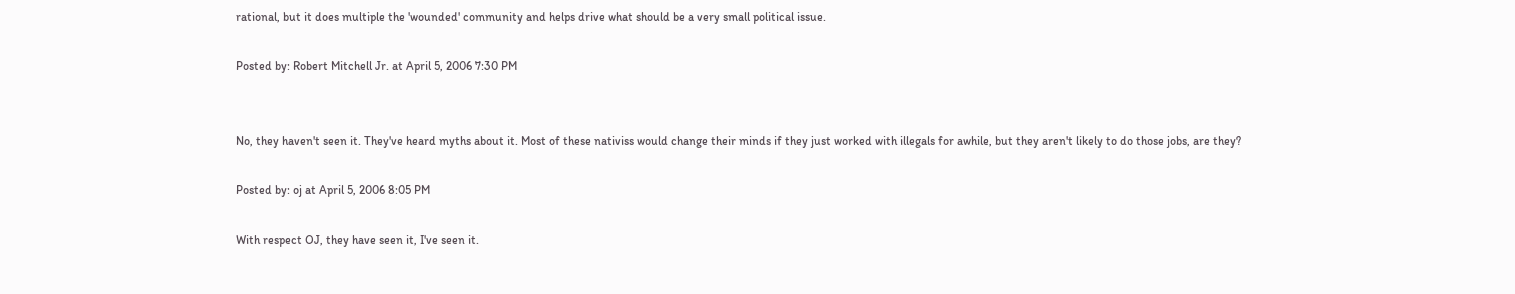rational, but it does multiple the 'wounded' community and helps drive what should be a very small political issue.

Posted by: Robert Mitchell Jr. at April 5, 2006 7:30 PM


No, they haven't seen it. They've heard myths about it. Most of these nativiss would change their minds if they just worked with illegals for awhile, but they aren't likely to do those jobs, are they?

Posted by: oj at April 5, 2006 8:05 PM

With respect OJ, they have seen it, I've seen it.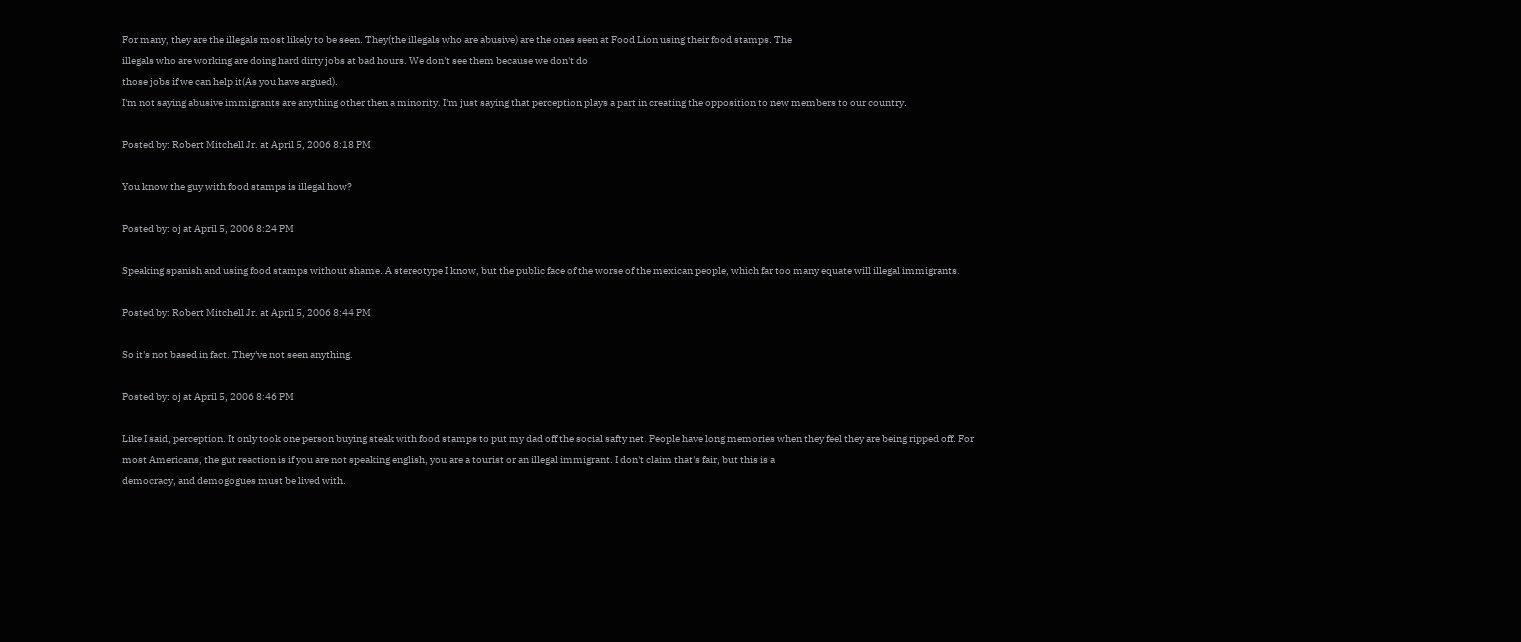For many, they are the illegals most likely to be seen. They(the illegals who are abusive) are the ones seen at Food Lion using their food stamps. The
illegals who are working are doing hard dirty jobs at bad hours. We don't see them because we don't do
those jobs if we can help it(As you have argued).
I'm not saying abusive immigrants are anything other then a minority. I'm just saying that perception plays a part in creating the opposition to new members to our country.

Posted by: Robert Mitchell Jr. at April 5, 2006 8:18 PM

You know the guy with food stamps is illegal how?

Posted by: oj at April 5, 2006 8:24 PM

Speaking spanish and using food stamps without shame. A stereotype I know, but the public face of the worse of the mexican people, which far too many equate will illegal immigrants.

Posted by: Robert Mitchell Jr. at April 5, 2006 8:44 PM

So it's not based in fact. They've not seen anything.

Posted by: oj at April 5, 2006 8:46 PM

Like I said, perception. It only took one person buying steak with food stamps to put my dad off the social safty net. People have long memories when they feel they are being ripped off. For most Americans, the gut reaction is if you are not speaking english, you are a tourist or an illegal immigrant. I don't claim that's fair, but this is a
democracy, and demogogues must be lived with.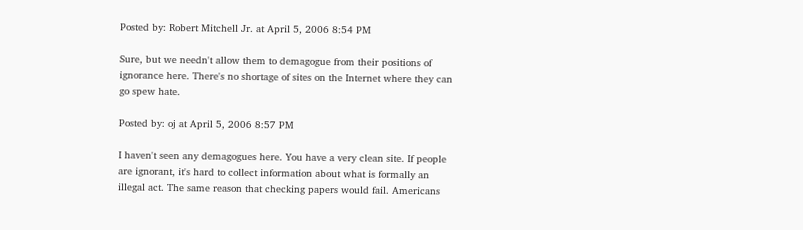Posted by: Robert Mitchell Jr. at April 5, 2006 8:54 PM

Sure, but we needn't allow them to demagogue from their positions of ignorance here. There's no shortage of sites on the Internet where they can go spew hate.

Posted by: oj at April 5, 2006 8:57 PM

I haven't seen any demagogues here. You have a very clean site. If people are ignorant, it's hard to collect information about what is formally an illegal act. The same reason that checking papers would fail. Americans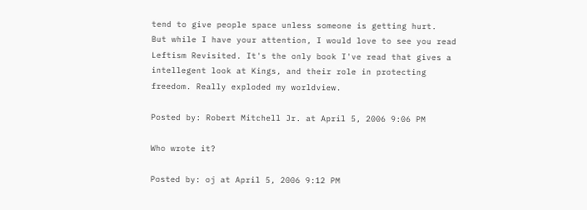tend to give people space unless someone is getting hurt.
But while I have your attention, I would love to see you read Leftism Revisited. It's the only book I've read that gives a intellegent look at Kings, and their role in protecting freedom. Really exploded my worldview.

Posted by: Robert Mitchell Jr. at April 5, 2006 9:06 PM

Who wrote it?

Posted by: oj at April 5, 2006 9:12 PM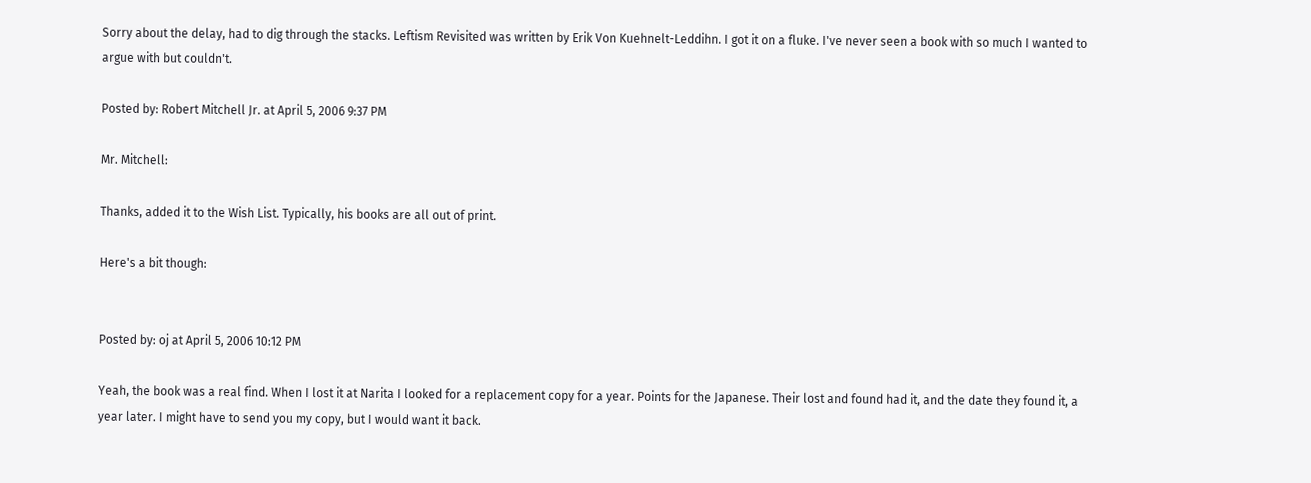Sorry about the delay, had to dig through the stacks. Leftism Revisited was written by Erik Von Kuehnelt-Leddihn. I got it on a fluke. I've never seen a book with so much I wanted to argue with but couldn't.

Posted by: Robert Mitchell Jr. at April 5, 2006 9:37 PM

Mr. Mitchell:

Thanks, added it to the Wish List. Typically, his books are all out of print.

Here's a bit though:


Posted by: oj at April 5, 2006 10:12 PM

Yeah, the book was a real find. When I lost it at Narita I looked for a replacement copy for a year. Points for the Japanese. Their lost and found had it, and the date they found it, a year later. I might have to send you my copy, but I would want it back.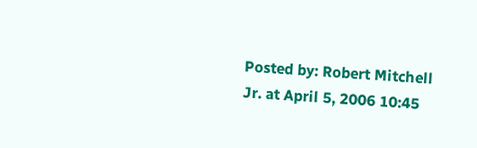Posted by: Robert Mitchell Jr. at April 5, 2006 10:45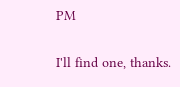PM

I'll find one, thanks.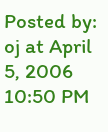Posted by: oj at April 5, 2006 10:50 PM